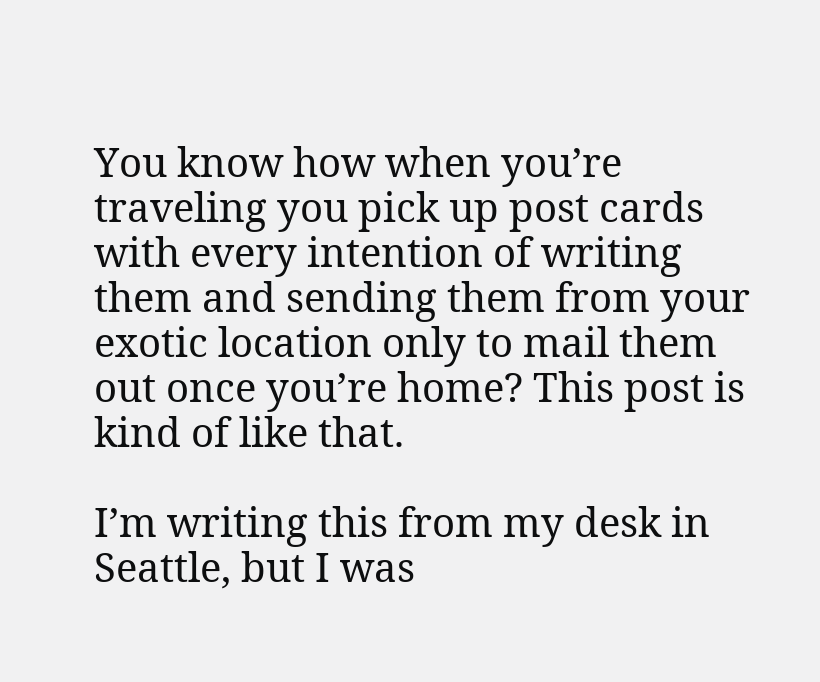You know how when you’re traveling you pick up post cards with every intention of writing them and sending them from your exotic location only to mail them out once you’re home? This post is kind of like that.

I’m writing this from my desk in Seattle, but I was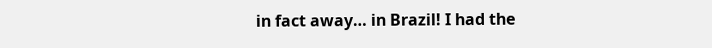in fact away… in Brazil! I had the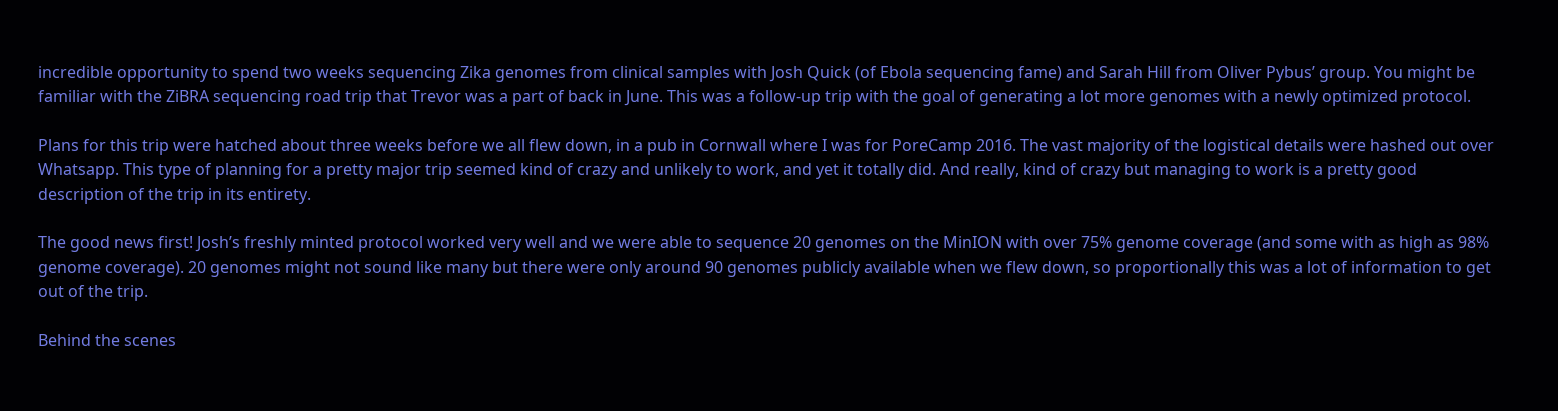incredible opportunity to spend two weeks sequencing Zika genomes from clinical samples with Josh Quick (of Ebola sequencing fame) and Sarah Hill from Oliver Pybus’ group. You might be familiar with the ZiBRA sequencing road trip that Trevor was a part of back in June. This was a follow-up trip with the goal of generating a lot more genomes with a newly optimized protocol.

Plans for this trip were hatched about three weeks before we all flew down, in a pub in Cornwall where I was for PoreCamp 2016. The vast majority of the logistical details were hashed out over Whatsapp. This type of planning for a pretty major trip seemed kind of crazy and unlikely to work, and yet it totally did. And really, kind of crazy but managing to work is a pretty good description of the trip in its entirety.

The good news first! Josh’s freshly minted protocol worked very well and we were able to sequence 20 genomes on the MinION with over 75% genome coverage (and some with as high as 98% genome coverage). 20 genomes might not sound like many but there were only around 90 genomes publicly available when we flew down, so proportionally this was a lot of information to get out of the trip.

Behind the scenes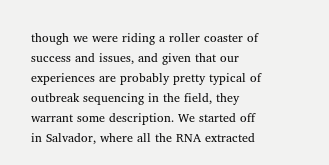though we were riding a roller coaster of success and issues, and given that our experiences are probably pretty typical of outbreak sequencing in the field, they warrant some description. We started off in Salvador, where all the RNA extracted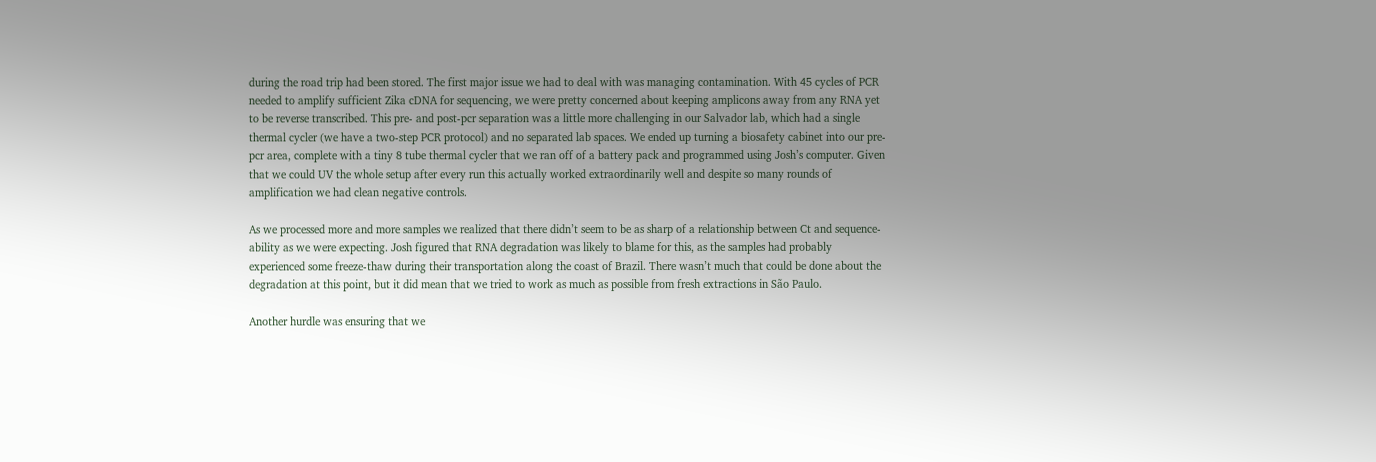during the road trip had been stored. The first major issue we had to deal with was managing contamination. With 45 cycles of PCR needed to amplify sufficient Zika cDNA for sequencing, we were pretty concerned about keeping amplicons away from any RNA yet to be reverse transcribed. This pre- and post-pcr separation was a little more challenging in our Salvador lab, which had a single thermal cycler (we have a two-step PCR protocol) and no separated lab spaces. We ended up turning a biosafety cabinet into our pre-pcr area, complete with a tiny 8 tube thermal cycler that we ran off of a battery pack and programmed using Josh’s computer. Given that we could UV the whole setup after every run this actually worked extraordinarily well and despite so many rounds of amplification we had clean negative controls.

As we processed more and more samples we realized that there didn’t seem to be as sharp of a relationship between Ct and sequence-ability as we were expecting. Josh figured that RNA degradation was likely to blame for this, as the samples had probably experienced some freeze-thaw during their transportation along the coast of Brazil. There wasn’t much that could be done about the degradation at this point, but it did mean that we tried to work as much as possible from fresh extractions in São Paulo.

Another hurdle was ensuring that we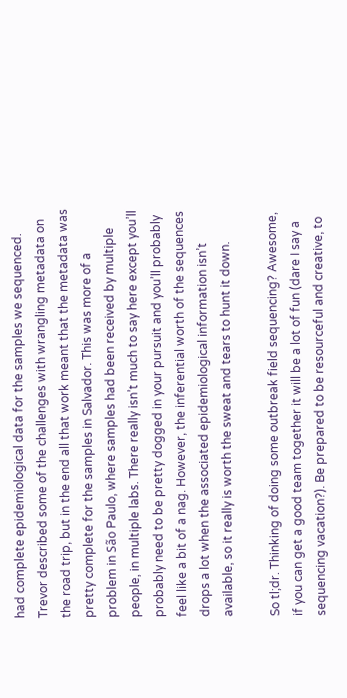had complete epidemiological data for the samples we sequenced. Trevor described some of the challenges with wrangling metadata on the road trip, but in the end all that work meant that the metadata was pretty complete for the samples in Salvador. This was more of a problem in São Paulo, where samples had been received by multiple people, in multiple labs. There really isn’t much to say here except you’ll probably need to be pretty dogged in your pursuit and you’ll probably feel like a bit of a nag. However, the inferential worth of the sequences drops a lot when the associated epidemiological information isn’t available, so it really is worth the sweat and tears to hunt it down.

So tl;dr. Thinking of doing some outbreak field sequencing? Awesome, if you can get a good team together it will be a lot of fun (dare I say a sequencing vacation?). Be prepared to be resourceful and creative, to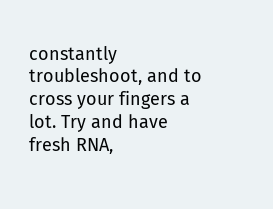constantly troubleshoot, and to cross your fingers a lot. Try and have fresh RNA,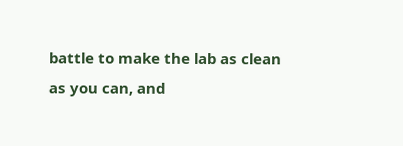battle to make the lab as clean as you can, and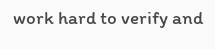work hard to verify and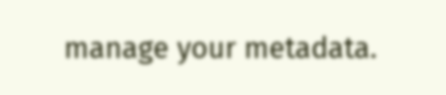manage your metadata.